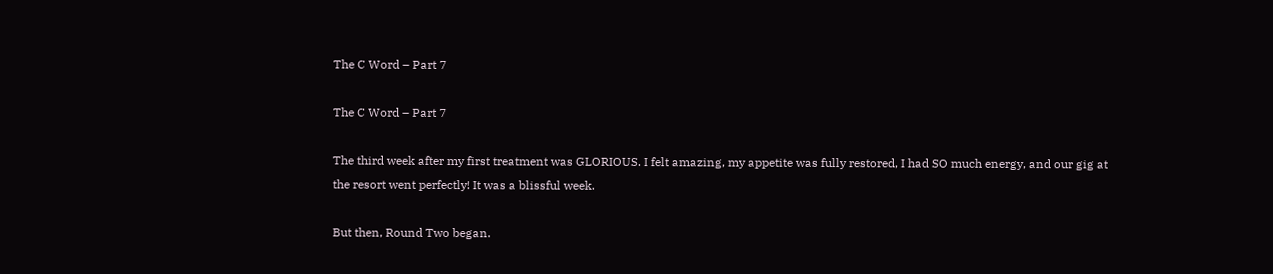The C Word – Part 7

The C Word – Part 7

The third week after my first treatment was GLORIOUS. I felt amazing, my appetite was fully restored, I had SO much energy, and our gig at the resort went perfectly! It was a blissful week.

But then, Round Two began.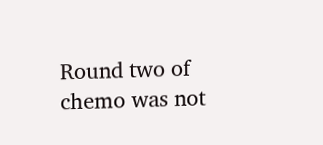Round two of chemo was not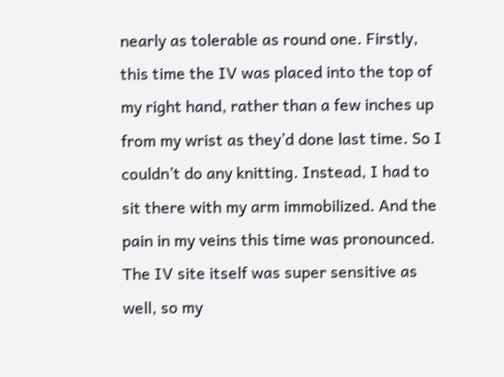nearly as tolerable as round one. Firstly, this time the IV was placed into the top of my right hand, rather than a few inches up from my wrist as they’d done last time. So I couldn’t do any knitting. Instead, I had to sit there with my arm immobilized. And the pain in my veins this time was pronounced. The IV site itself was super sensitive as well, so my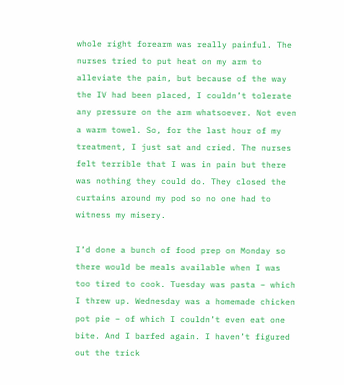whole right forearm was really painful. The nurses tried to put heat on my arm to alleviate the pain, but because of the way the IV had been placed, I couldn’t tolerate any pressure on the arm whatsoever. Not even a warm towel. So, for the last hour of my treatment, I just sat and cried. The nurses felt terrible that I was in pain but there was nothing they could do. They closed the curtains around my pod so no one had to witness my misery.

I’d done a bunch of food prep on Monday so there would be meals available when I was too tired to cook. Tuesday was pasta – which I threw up. Wednesday was a homemade chicken pot pie – of which I couldn’t even eat one bite. And I barfed again. I haven’t figured out the trick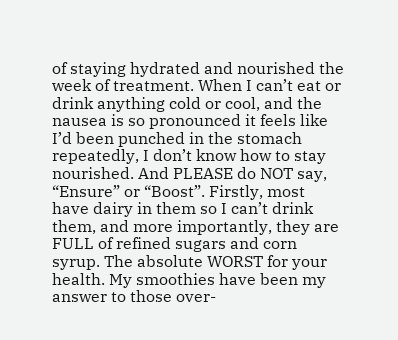of staying hydrated and nourished the week of treatment. When I can’t eat or drink anything cold or cool, and the nausea is so pronounced it feels like I’d been punched in the stomach repeatedly, I don’t know how to stay nourished. And PLEASE do NOT say, “Ensure” or “Boost”. Firstly, most have dairy in them so I can’t drink them, and more importantly, they are FULL of refined sugars and corn syrup. The absolute WORST for your health. My smoothies have been my answer to those over-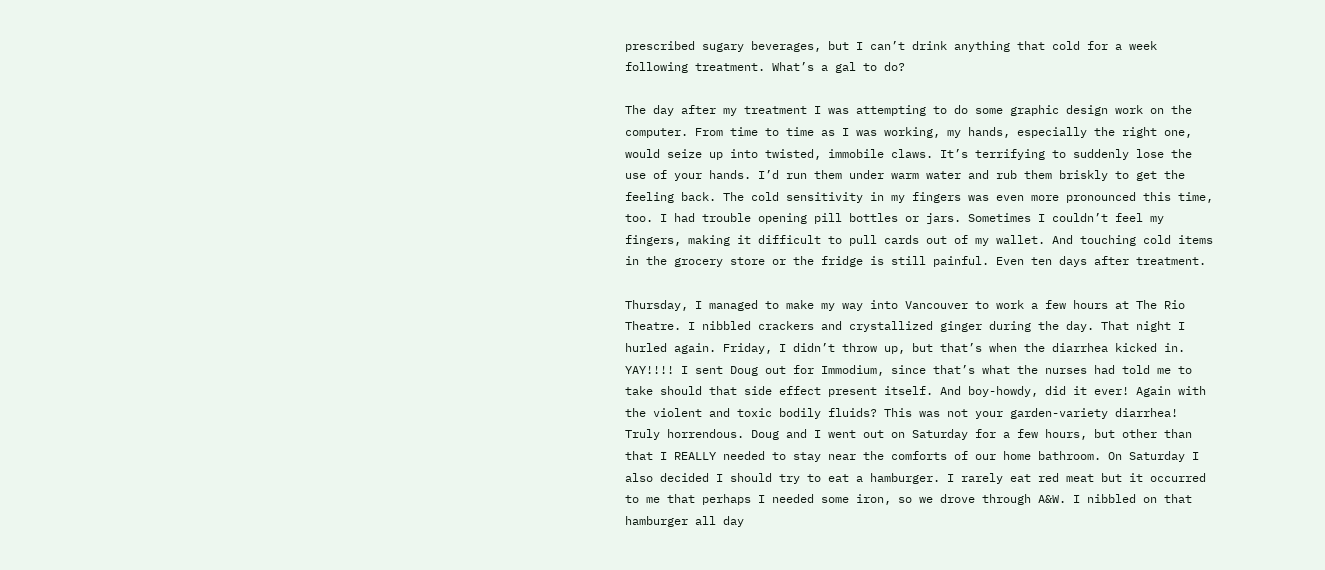prescribed sugary beverages, but I can’t drink anything that cold for a week following treatment. What’s a gal to do?

The day after my treatment I was attempting to do some graphic design work on the computer. From time to time as I was working, my hands, especially the right one, would seize up into twisted, immobile claws. It’s terrifying to suddenly lose the use of your hands. I’d run them under warm water and rub them briskly to get the feeling back. The cold sensitivity in my fingers was even more pronounced this time, too. I had trouble opening pill bottles or jars. Sometimes I couldn’t feel my fingers, making it difficult to pull cards out of my wallet. And touching cold items in the grocery store or the fridge is still painful. Even ten days after treatment.

Thursday, I managed to make my way into Vancouver to work a few hours at The Rio Theatre. I nibbled crackers and crystallized ginger during the day. That night I hurled again. Friday, I didn’t throw up, but that’s when the diarrhea kicked in. YAY!!!! I sent Doug out for Immodium, since that’s what the nurses had told me to take should that side effect present itself. And boy-howdy, did it ever! Again with the violent and toxic bodily fluids? This was not your garden-variety diarrhea! Truly horrendous. Doug and I went out on Saturday for a few hours, but other than that I REALLY needed to stay near the comforts of our home bathroom. On Saturday I also decided I should try to eat a hamburger. I rarely eat red meat but it occurred to me that perhaps I needed some iron, so we drove through A&W. I nibbled on that hamburger all day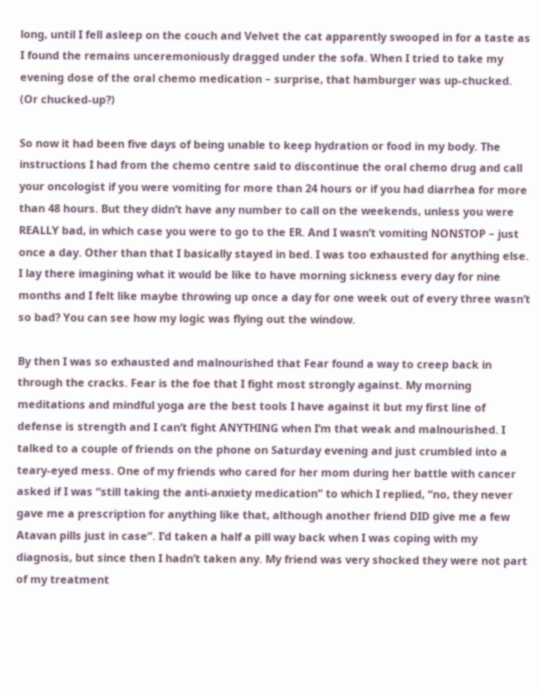long, until I fell asleep on the couch and Velvet the cat apparently swooped in for a taste as I found the remains unceremoniously dragged under the sofa. When I tried to take my evening dose of the oral chemo medication – surprise, that hamburger was up-chucked. (Or chucked-up?)

So now it had been five days of being unable to keep hydration or food in my body. The instructions I had from the chemo centre said to discontinue the oral chemo drug and call your oncologist if you were vomiting for more than 24 hours or if you had diarrhea for more than 48 hours. But they didn’t have any number to call on the weekends, unless you were REALLY bad, in which case you were to go to the ER. And I wasn’t vomiting NONSTOP – just once a day. Other than that I basically stayed in bed. I was too exhausted for anything else. I lay there imagining what it would be like to have morning sickness every day for nine months and I felt like maybe throwing up once a day for one week out of every three wasn’t so bad? You can see how my logic was flying out the window.

By then I was so exhausted and malnourished that Fear found a way to creep back in through the cracks. Fear is the foe that I fight most strongly against. My morning meditations and mindful yoga are the best tools I have against it but my first line of defense is strength and I can’t fight ANYTHING when I’m that weak and malnourished. I talked to a couple of friends on the phone on Saturday evening and just crumbled into a teary-eyed mess. One of my friends who cared for her mom during her battle with cancer asked if I was “still taking the anti-anxiety medication” to which I replied, “no, they never gave me a prescription for anything like that, although another friend DID give me a few Atavan pills just in case”. I’d taken a half a pill way back when I was coping with my diagnosis, but since then I hadn’t taken any. My friend was very shocked they were not part of my treatment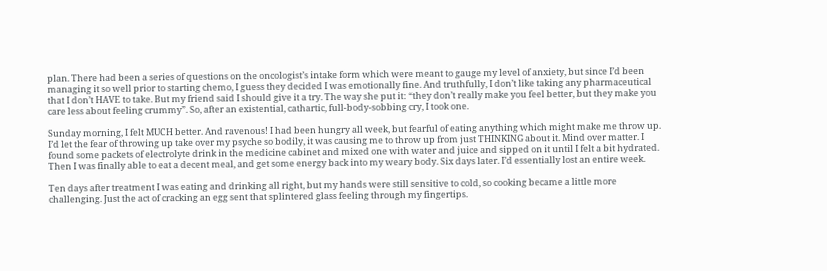plan. There had been a series of questions on the oncologist’s intake form which were meant to gauge my level of anxiety, but since I’d been managing it so well prior to starting chemo, I guess they decided I was emotionally fine. And truthfully, I don’t like taking any pharmaceutical that I don’t HAVE to take. But my friend said I should give it a try. The way she put it: “they don’t really make you feel better, but they make you care less about feeling crummy”. So, after an existential, cathartic, full-body-sobbing cry, I took one.

Sunday morning, I felt MUCH better. And ravenous! I had been hungry all week, but fearful of eating anything which might make me throw up. I’d let the fear of throwing up take over my psyche so bodily, it was causing me to throw up from just THINKING about it. Mind over matter. I found some packets of electrolyte drink in the medicine cabinet and mixed one with water and juice and sipped on it until I felt a bit hydrated. Then I was finally able to eat a decent meal, and get some energy back into my weary body. Six days later. I’d essentially lost an entire week.

Ten days after treatment I was eating and drinking all right, but my hands were still sensitive to cold, so cooking became a little more challenging. Just the act of cracking an egg sent that splintered glass feeling through my fingertips.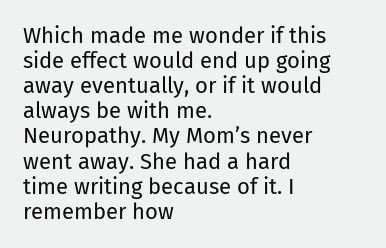Which made me wonder if this side effect would end up going away eventually, or if it would always be with me. Neuropathy. My Mom’s never went away. She had a hard time writing because of it. I remember how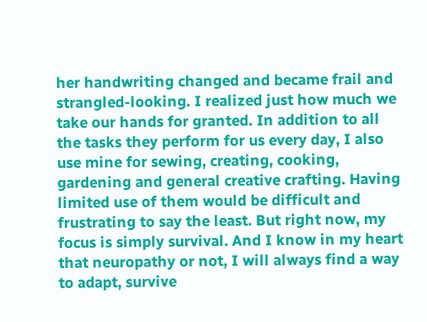her handwriting changed and became frail and strangled-looking. I realized just how much we take our hands for granted. In addition to all the tasks they perform for us every day, I also use mine for sewing, creating, cooking, gardening and general creative crafting. Having limited use of them would be difficult and frustrating to say the least. But right now, my focus is simply survival. And I know in my heart that neuropathy or not, I will always find a way to adapt, survive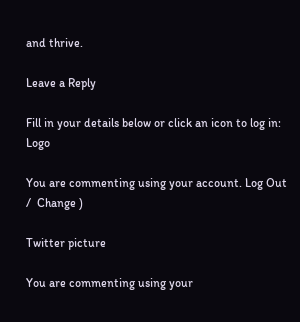and thrive.

Leave a Reply

Fill in your details below or click an icon to log in: Logo

You are commenting using your account. Log Out /  Change )

Twitter picture

You are commenting using your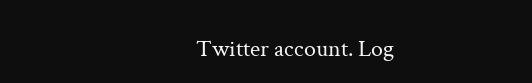Twitter account. Log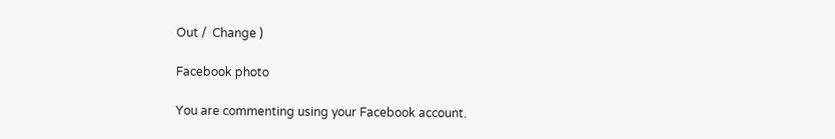Out /  Change )

Facebook photo

You are commenting using your Facebook account.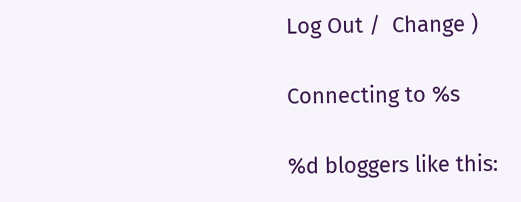Log Out /  Change )

Connecting to %s

%d bloggers like this: